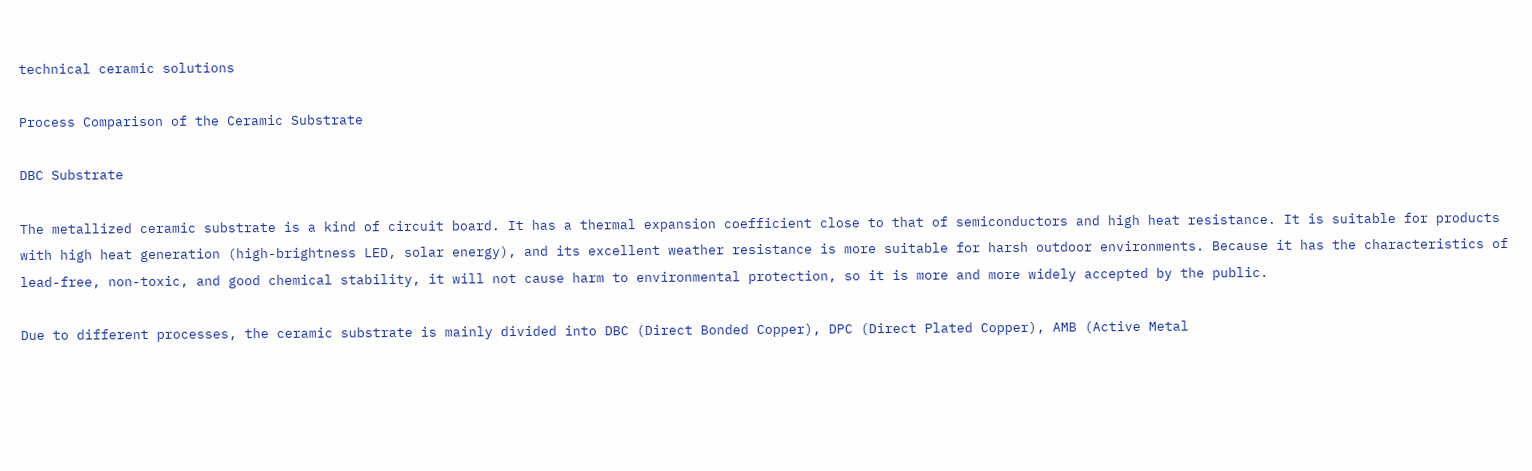technical ceramic solutions

Process Comparison of the Ceramic Substrate

DBC Substrate

The metallized ceramic substrate is a kind of circuit board. It has a thermal expansion coefficient close to that of semiconductors and high heat resistance. It is suitable for products with high heat generation (high-brightness LED, solar energy), and its excellent weather resistance is more suitable for harsh outdoor environments. Because it has the characteristics of lead-free, non-toxic, and good chemical stability, it will not cause harm to environmental protection, so it is more and more widely accepted by the public.

Due to different processes, the ceramic substrate is mainly divided into DBC (Direct Bonded Copper), DPC (Direct Plated Copper), AMB (Active Metal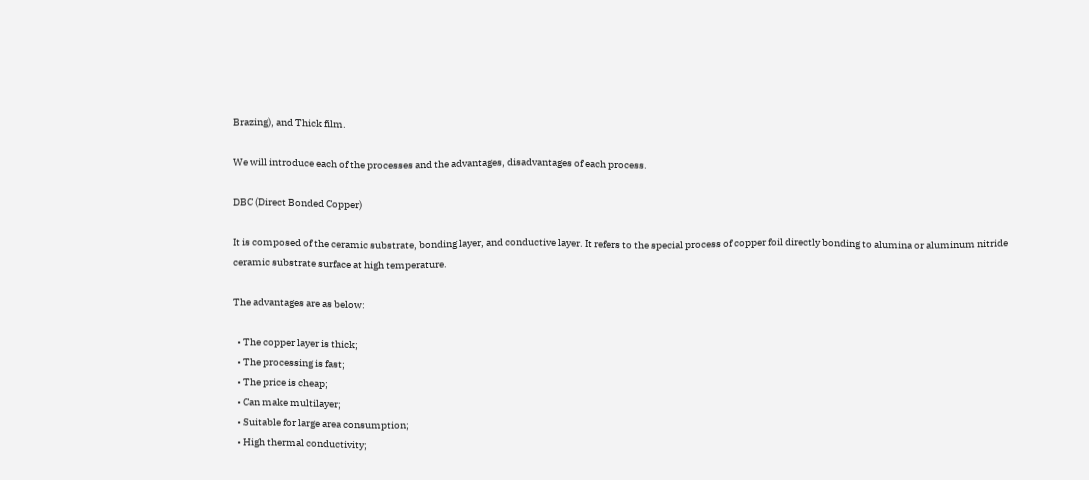Brazing), and Thick film.

We will introduce each of the processes and the advantages, disadvantages of each process.

DBC (Direct Bonded Copper)

It is composed of the ceramic substrate, bonding layer, and conductive layer. It refers to the special process of copper foil directly bonding to alumina or aluminum nitride ceramic substrate surface at high temperature.

The advantages are as below:

  • The copper layer is thick;
  • The processing is fast;
  • The price is cheap;
  • Can make multilayer;
  • Suitable for large area consumption;
  • High thermal conductivity;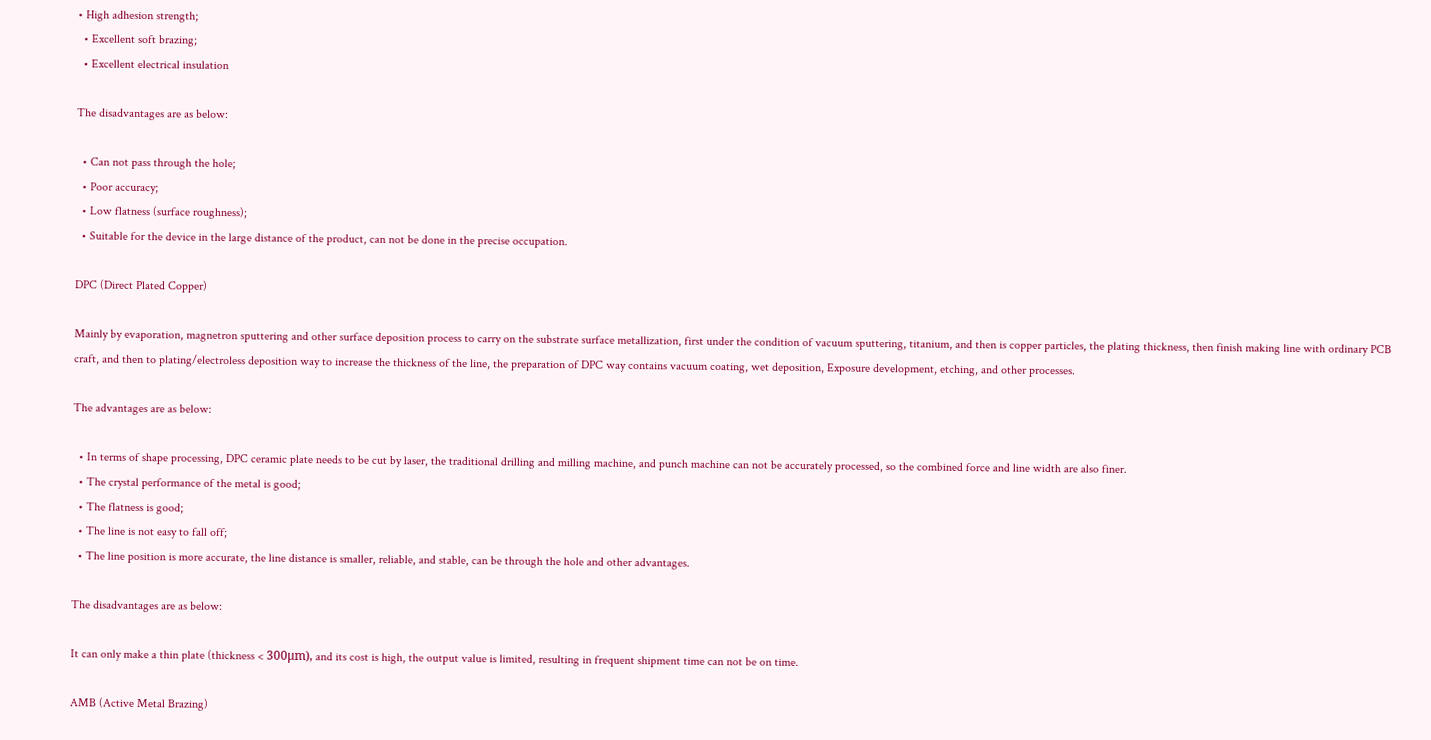• High adhesion strength;
  • Excellent soft brazing;
  • Excellent electrical insulation

The disadvantages are as below:

  • Can not pass through the hole;
  • Poor accuracy;
  • Low flatness (surface roughness);
  • Suitable for the device in the large distance of the product, can not be done in the precise occupation.

DPC (Direct Plated Copper)

Mainly by evaporation, magnetron sputtering and other surface deposition process to carry on the substrate surface metallization, first under the condition of vacuum sputtering, titanium, and then is copper particles, the plating thickness, then finish making line with ordinary PCB craft, and then to plating/electroless deposition way to increase the thickness of the line, the preparation of DPC way contains vacuum coating, wet deposition, Exposure development, etching, and other processes.

The advantages are as below:

  • In terms of shape processing, DPC ceramic plate needs to be cut by laser, the traditional drilling and milling machine, and punch machine can not be accurately processed, so the combined force and line width are also finer.
  • The crystal performance of the metal is good;
  • The flatness is good;
  • The line is not easy to fall off;
  • The line position is more accurate, the line distance is smaller, reliable, and stable, can be through the hole and other advantages.

The disadvantages are as below:

It can only make a thin plate (thickness < 300μm), and its cost is high, the output value is limited, resulting in frequent shipment time can not be on time.

AMB (Active Metal Brazing)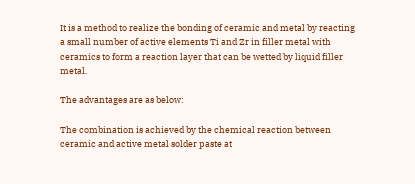It is a method to realize the bonding of ceramic and metal by reacting a small number of active elements Ti and Zr in filler metal with ceramics to form a reaction layer that can be wetted by liquid filler metal.

The advantages are as below:

The combination is achieved by the chemical reaction between ceramic and active metal solder paste at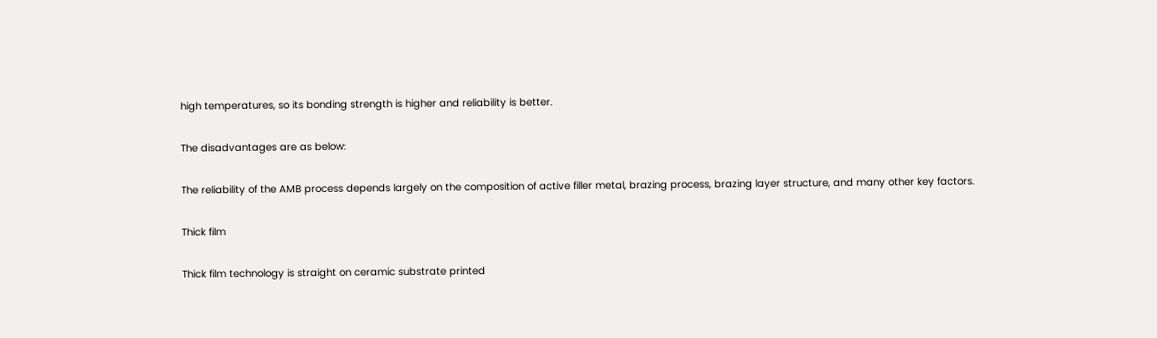high temperatures, so its bonding strength is higher and reliability is better.

The disadvantages are as below:

The reliability of the AMB process depends largely on the composition of active filler metal, brazing process, brazing layer structure, and many other key factors.

Thick film

Thick film technology is straight on ceramic substrate printed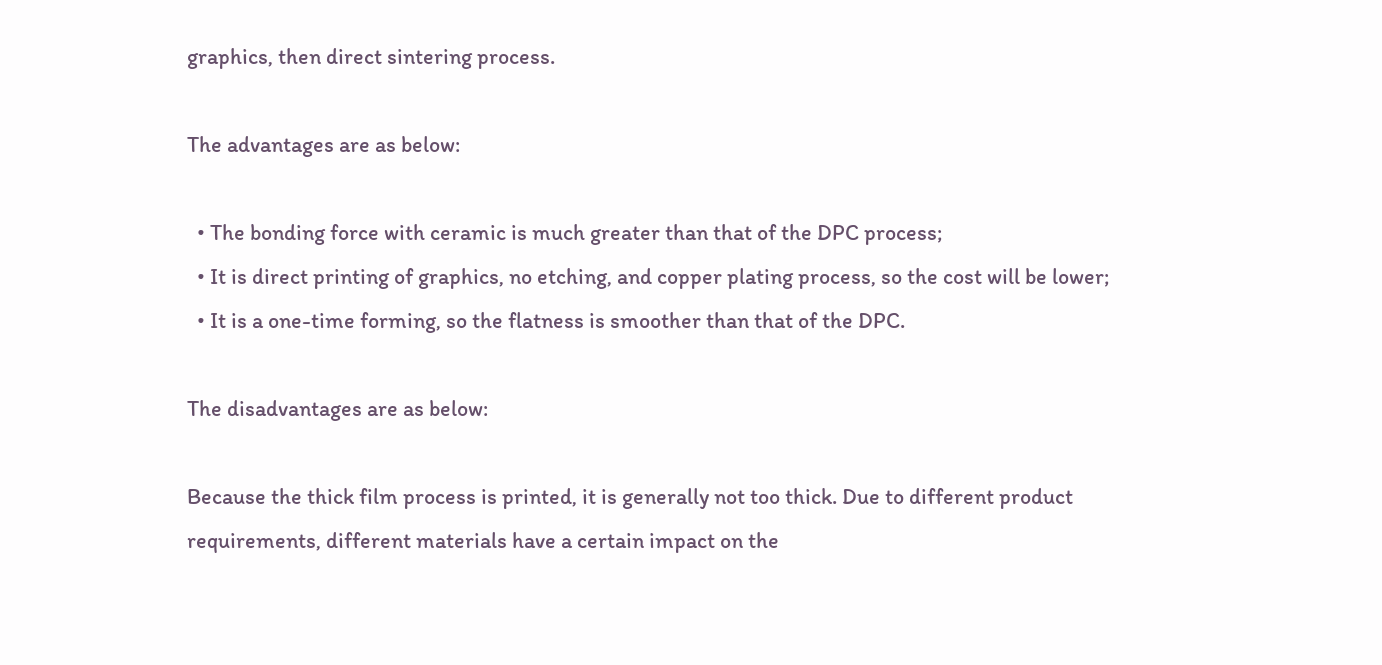graphics, then direct sintering process.

The advantages are as below:

  • The bonding force with ceramic is much greater than that of the DPC process;
  • It is direct printing of graphics, no etching, and copper plating process, so the cost will be lower;
  • It is a one-time forming, so the flatness is smoother than that of the DPC.

The disadvantages are as below:

Because the thick film process is printed, it is generally not too thick. Due to different product requirements, different materials have a certain impact on the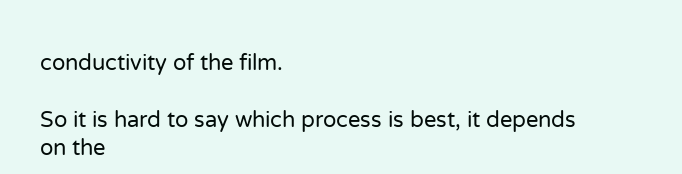conductivity of the film.

So it is hard to say which process is best, it depends on the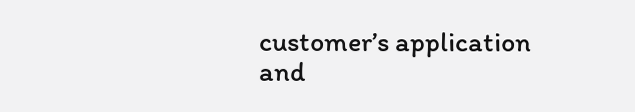customer’s application and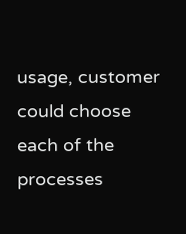usage, customer could choose each of the processes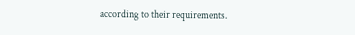according to their requirements.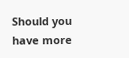Should you have more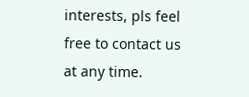interests, pls feel free to contact us at any time.